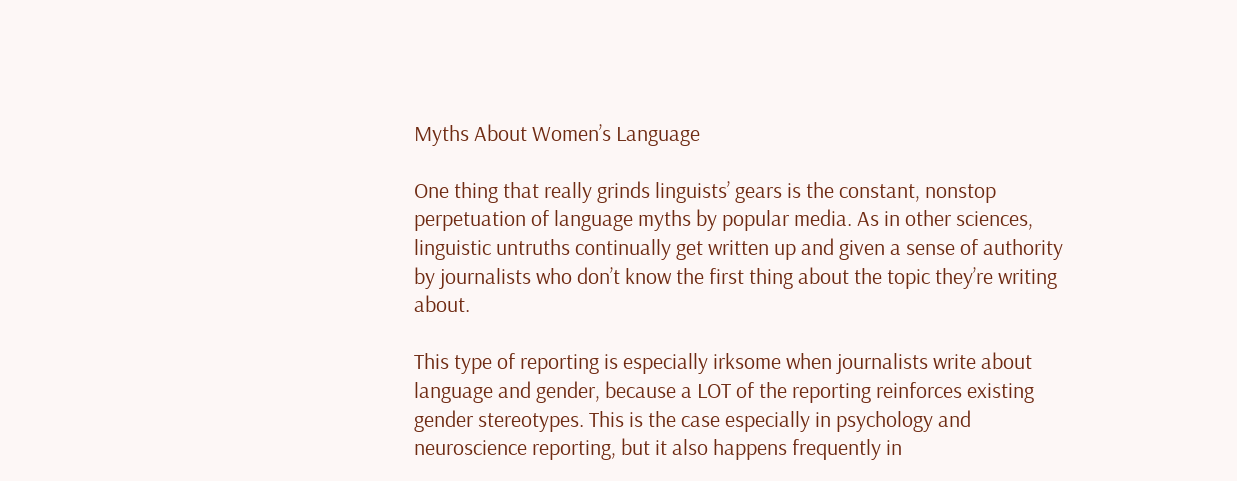Myths About Women’s Language

One thing that really grinds linguists’ gears is the constant, nonstop perpetuation of language myths by popular media. As in other sciences, linguistic untruths continually get written up and given a sense of authority by journalists who don’t know the first thing about the topic they’re writing about.

This type of reporting is especially irksome when journalists write about language and gender, because a LOT of the reporting reinforces existing gender stereotypes. This is the case especially in psychology and neuroscience reporting, but it also happens frequently in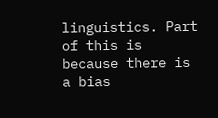linguistics. Part of this is because there is a bias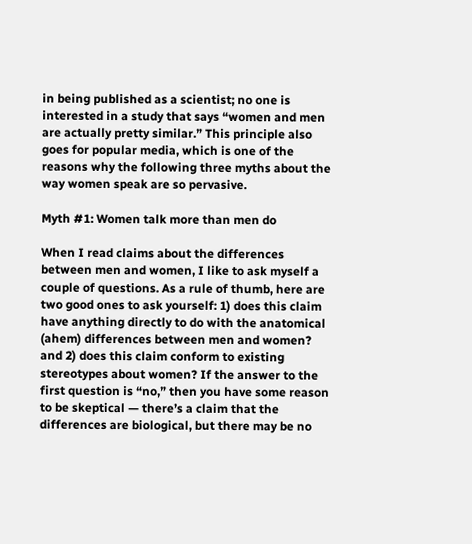in being published as a scientist; no one is interested in a study that says “women and men are actually pretty similar.” This principle also goes for popular media, which is one of the reasons why the following three myths about the way women speak are so pervasive.

Myth #1: Women talk more than men do

When I read claims about the differences between men and women, I like to ask myself a couple of questions. As a rule of thumb, here are two good ones to ask yourself: 1) does this claim have anything directly to do with the anatomical (ahem) differences between men and women? and 2) does this claim conform to existing stereotypes about women? If the answer to the first question is “no,” then you have some reason to be skeptical — there’s a claim that the differences are biological, but there may be no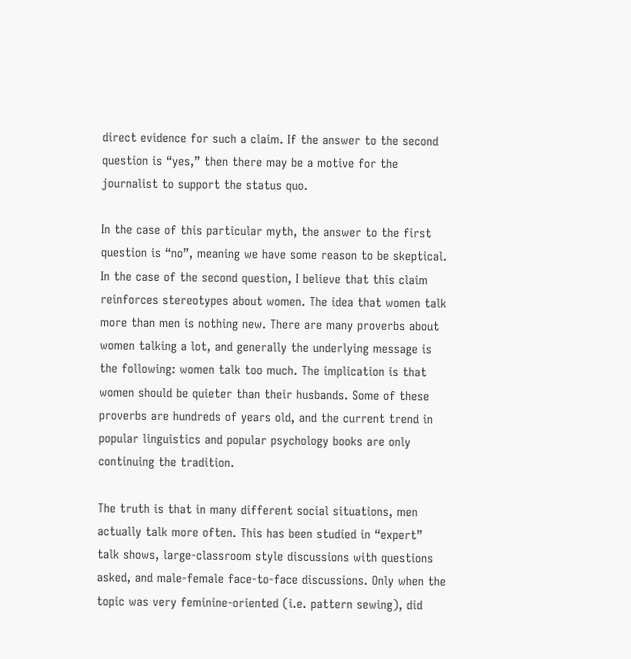direct evidence for such a claim. If the answer to the second question is “yes,” then there may be a motive for the journalist to support the status quo.

In the case of this particular myth, the answer to the first question is “no”, meaning we have some reason to be skeptical. In the case of the second question, I believe that this claim reinforces stereotypes about women. The idea that women talk more than men is nothing new. There are many proverbs about women talking a lot, and generally the underlying message is the following: women talk too much. The implication is that women should be quieter than their husbands. Some of these proverbs are hundreds of years old, and the current trend in popular linguistics and popular psychology books are only continuing the tradition.

The truth is that in many different social situations, men actually talk more often. This has been studied in “expert” talk shows, large-classroom style discussions with questions asked, and male-female face-to-face discussions. Only when the topic was very feminine-oriented (i.e. pattern sewing), did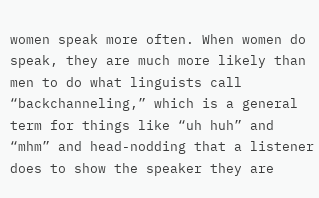women speak more often. When women do speak, they are much more likely than men to do what linguists call “backchanneling,” which is a general term for things like “uh huh” and “mhm” and head-nodding that a listener does to show the speaker they are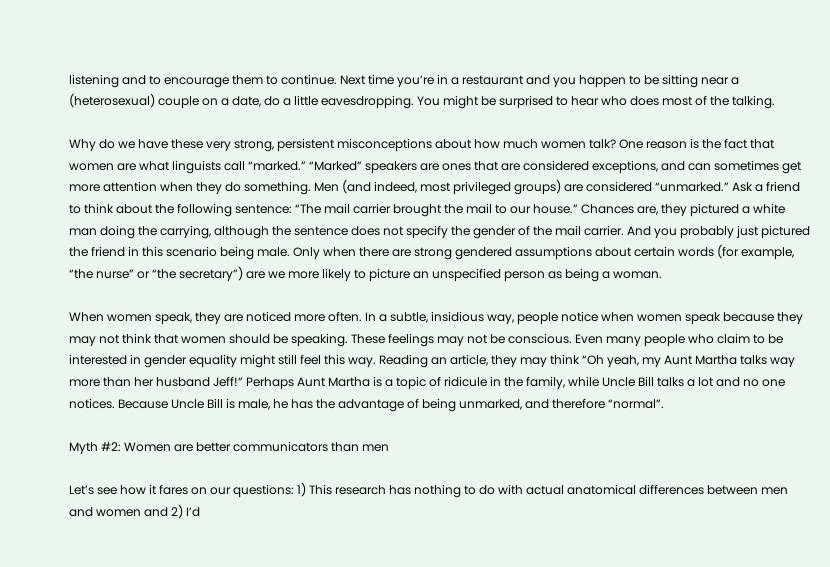listening and to encourage them to continue. Next time you’re in a restaurant and you happen to be sitting near a (heterosexual) couple on a date, do a little eavesdropping. You might be surprised to hear who does most of the talking.

Why do we have these very strong, persistent misconceptions about how much women talk? One reason is the fact that women are what linguists call “marked.” “Marked” speakers are ones that are considered exceptions, and can sometimes get more attention when they do something. Men (and indeed, most privileged groups) are considered “unmarked.” Ask a friend to think about the following sentence: “The mail carrier brought the mail to our house.” Chances are, they pictured a white man doing the carrying, although the sentence does not specify the gender of the mail carrier. And you probably just pictured the friend in this scenario being male. Only when there are strong gendered assumptions about certain words (for example, “the nurse” or “the secretary”) are we more likely to picture an unspecified person as being a woman.

When women speak, they are noticed more often. In a subtle, insidious way, people notice when women speak because they may not think that women should be speaking. These feelings may not be conscious. Even many people who claim to be interested in gender equality might still feel this way. Reading an article, they may think “Oh yeah, my Aunt Martha talks way more than her husband Jeff!” Perhaps Aunt Martha is a topic of ridicule in the family, while Uncle Bill talks a lot and no one notices. Because Uncle Bill is male, he has the advantage of being unmarked, and therefore “normal”.

Myth #2: Women are better communicators than men

Let’s see how it fares on our questions: 1) This research has nothing to do with actual anatomical differences between men and women and 2) I’d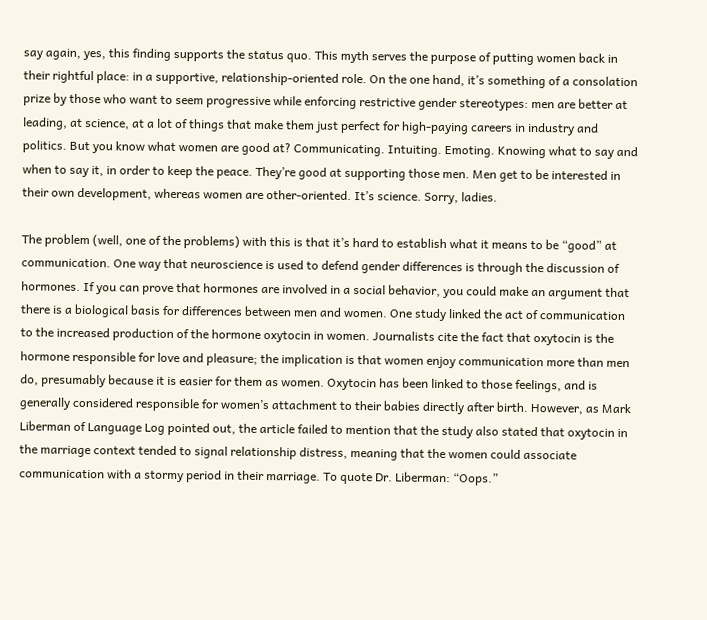say again, yes, this finding supports the status quo. This myth serves the purpose of putting women back in their rightful place: in a supportive, relationship-oriented role. On the one hand, it’s something of a consolation prize by those who want to seem progressive while enforcing restrictive gender stereotypes: men are better at leading, at science, at a lot of things that make them just perfect for high-paying careers in industry and politics. But you know what women are good at? Communicating. Intuiting. Emoting. Knowing what to say and when to say it, in order to keep the peace. They’re good at supporting those men. Men get to be interested in their own development, whereas women are other-oriented. It’s science. Sorry, ladies.

The problem (well, one of the problems) with this is that it’s hard to establish what it means to be “good” at communication. One way that neuroscience is used to defend gender differences is through the discussion of hormones. If you can prove that hormones are involved in a social behavior, you could make an argument that there is a biological basis for differences between men and women. One study linked the act of communication to the increased production of the hormone oxytocin in women. Journalists cite the fact that oxytocin is the hormone responsible for love and pleasure; the implication is that women enjoy communication more than men do, presumably because it is easier for them as women. Oxytocin has been linked to those feelings, and is generally considered responsible for women’s attachment to their babies directly after birth. However, as Mark Liberman of Language Log pointed out, the article failed to mention that the study also stated that oxytocin in the marriage context tended to signal relationship distress, meaning that the women could associate communication with a stormy period in their marriage. To quote Dr. Liberman: “Oops.”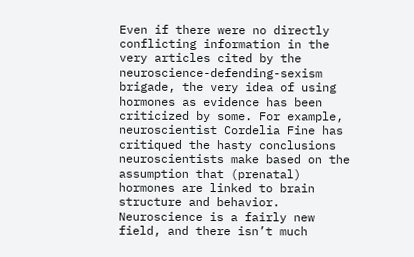Even if there were no directly conflicting information in the very articles cited by the neuroscience-defending-sexism brigade, the very idea of using hormones as evidence has been criticized by some. For example, neuroscientist Cordelia Fine has critiqued the hasty conclusions neuroscientists make based on the assumption that (prenatal) hormones are linked to brain structure and behavior. Neuroscience is a fairly new field, and there isn’t much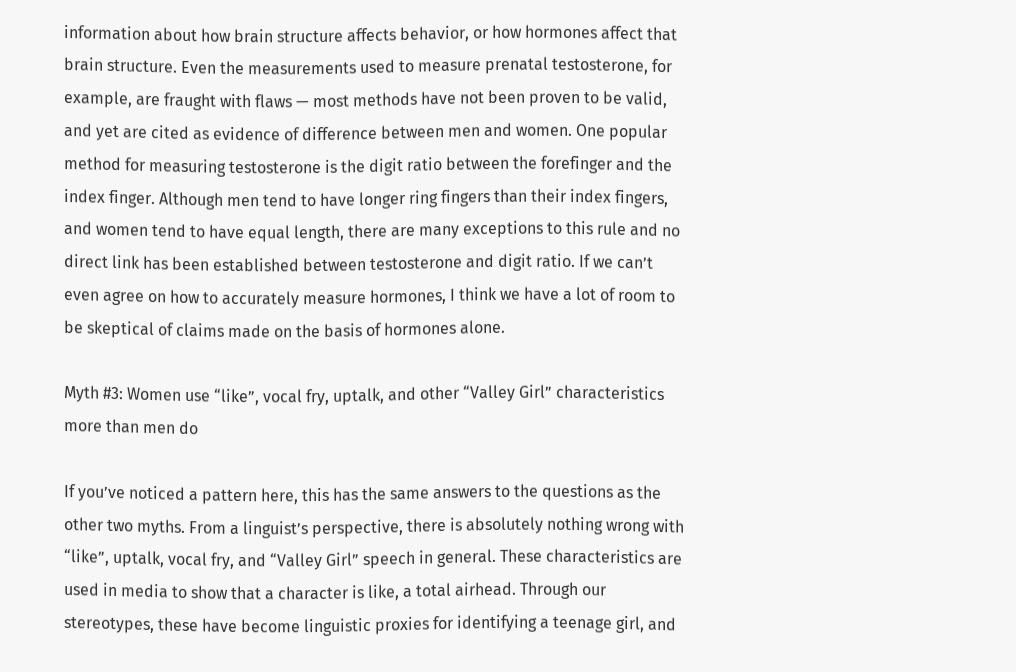information about how brain structure affects behavior, or how hormones affect that brain structure. Even the measurements used to measure prenatal testosterone, for example, are fraught with flaws — most methods have not been proven to be valid, and yet are cited as evidence of difference between men and women. One popular method for measuring testosterone is the digit ratio between the forefinger and the index finger. Although men tend to have longer ring fingers than their index fingers, and women tend to have equal length, there are many exceptions to this rule and no direct link has been established between testosterone and digit ratio. If we can’t even agree on how to accurately measure hormones, I think we have a lot of room to be skeptical of claims made on the basis of hormones alone.

Myth #3: Women use “like”, vocal fry, uptalk, and other “Valley Girl” characteristics more than men do

If you’ve noticed a pattern here, this has the same answers to the questions as the other two myths. From a linguist’s perspective, there is absolutely nothing wrong with “like”, uptalk, vocal fry, and “Valley Girl” speech in general. These characteristics are used in media to show that a character is like, a total airhead. Through our stereotypes, these have become linguistic proxies for identifying a teenage girl, and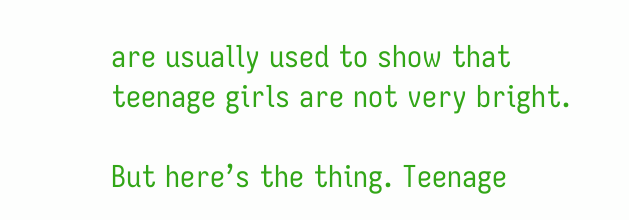are usually used to show that teenage girls are not very bright.

But here’s the thing. Teenage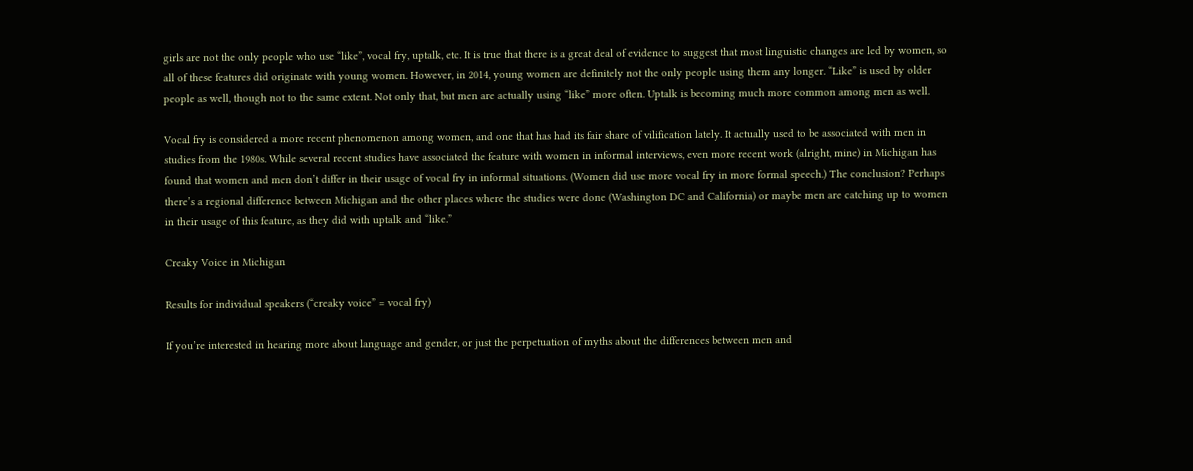girls are not the only people who use “like”, vocal fry, uptalk, etc. It is true that there is a great deal of evidence to suggest that most linguistic changes are led by women, so all of these features did originate with young women. However, in 2014, young women are definitely not the only people using them any longer. “Like” is used by older people as well, though not to the same extent. Not only that, but men are actually using “like” more often. Uptalk is becoming much more common among men as well.

Vocal fry is considered a more recent phenomenon among women, and one that has had its fair share of vilification lately. It actually used to be associated with men in studies from the 1980s. While several recent studies have associated the feature with women in informal interviews, even more recent work (alright, mine) in Michigan has found that women and men don’t differ in their usage of vocal fry in informal situations. (Women did use more vocal fry in more formal speech.) The conclusion? Perhaps there’s a regional difference between Michigan and the other places where the studies were done (Washington DC and California) or maybe men are catching up to women in their usage of this feature, as they did with uptalk and “like.”

Creaky Voice in Michigan

Results for individual speakers (“creaky voice” = vocal fry)

If you’re interested in hearing more about language and gender, or just the perpetuation of myths about the differences between men and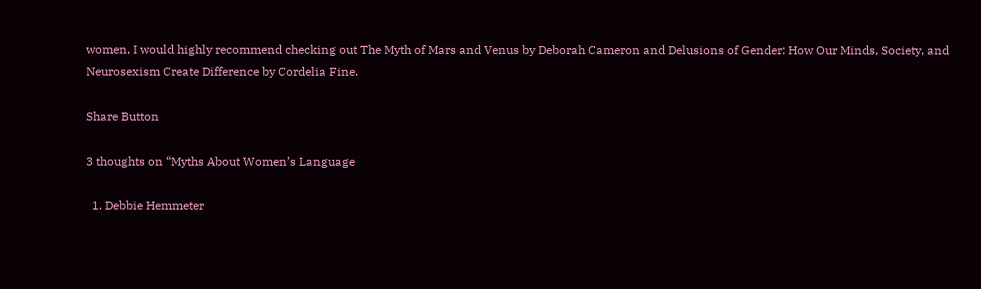women, I would highly recommend checking out The Myth of Mars and Venus by Deborah Cameron and Delusions of Gender: How Our Minds, Society, and Neurosexism Create Difference by Cordelia Fine.

Share Button

3 thoughts on “Myths About Women’s Language

  1. Debbie Hemmeter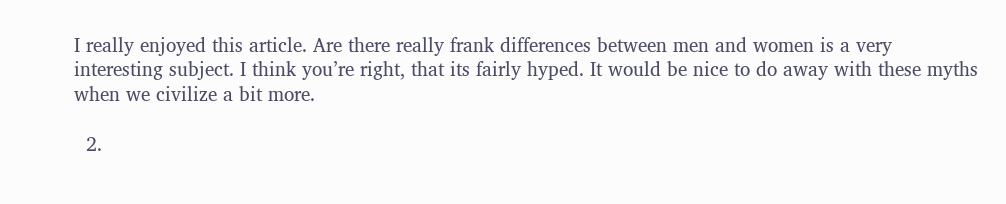I really enjoyed this article. Are there really frank differences between men and women is a very interesting subject. I think you’re right, that its fairly hyped. It would be nice to do away with these myths when we civilize a bit more.

  2.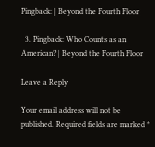Pingback: | Beyond the Fourth Floor

  3. Pingback: Who Counts as an American? | Beyond the Fourth Floor

Leave a Reply

Your email address will not be published. Required fields are marked *